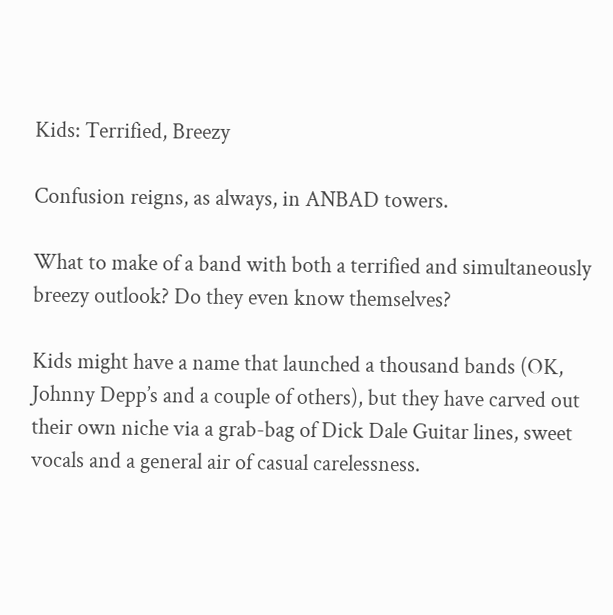Kids: Terrified, Breezy

Confusion reigns, as always, in ANBAD towers.

What to make of a band with both a terrified and simultaneously breezy outlook? Do they even know themselves?

Kids might have a name that launched a thousand bands (OK, Johnny Depp’s and a couple of others), but they have carved out their own niche via a grab-bag of Dick Dale Guitar lines, sweet vocals and a general air of casual carelessness.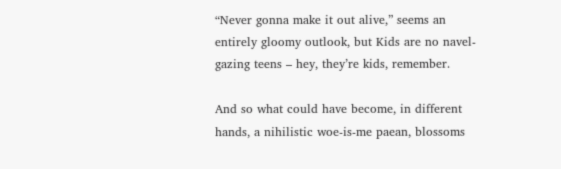“Never gonna make it out alive,” seems an entirely gloomy outlook, but Kids are no navel-gazing teens – hey, they’re kids, remember.

And so what could have become, in different hands, a nihilistic woe-is-me paean, blossoms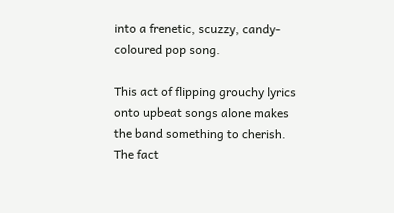into a frenetic, scuzzy, candy-coloured pop song.

This act of flipping grouchy lyrics onto upbeat songs alone makes the band something to cherish. The fact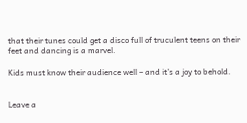that their tunes could get a disco full of truculent teens on their feet and dancing is a marvel.

Kids must know their audience well – and it’s a joy to behold.


Leave a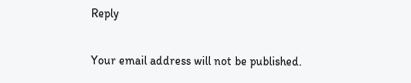Reply

Your email address will not be published.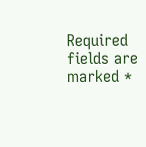Required fields are marked *